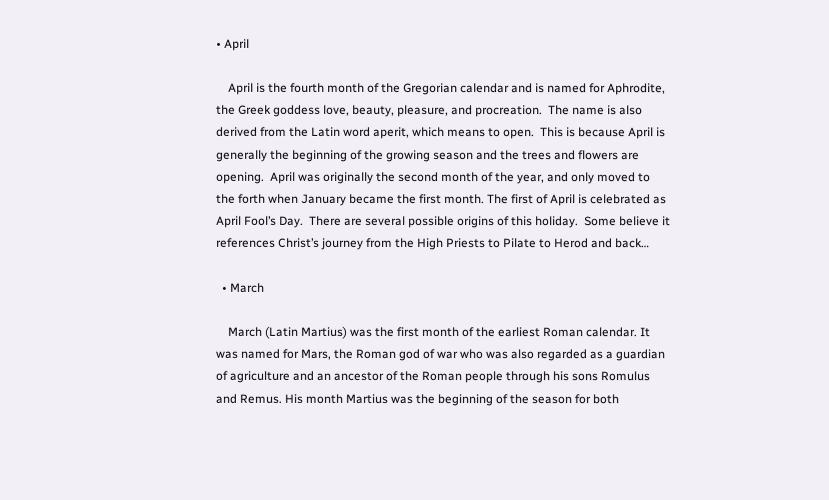• April

    April is the fourth month of the Gregorian calendar and is named for Aphrodite, the Greek goddess love, beauty, pleasure, and procreation.  The name is also derived from the Latin word aperit, which means to open.  This is because April is generally the beginning of the growing season and the trees and flowers are opening.  April was originally the second month of the year, and only moved to the forth when January became the first month. The first of April is celebrated as April Fool’s Day.  There are several possible origins of this holiday.  Some believe it references Christ’s journey from the High Priests to Pilate to Herod and back…

  • March

    March (Latin Martius) was the first month of the earliest Roman calendar. It was named for Mars, the Roman god of war who was also regarded as a guardian of agriculture and an ancestor of the Roman people through his sons Romulus and Remus. His month Martius was the beginning of the season for both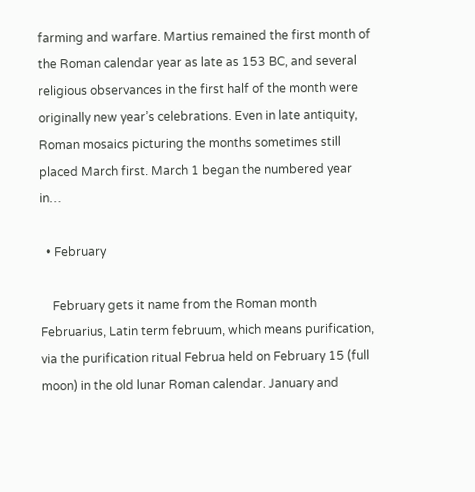farming and warfare. Martius remained the first month of the Roman calendar year as late as 153 BC, and several religious observances in the first half of the month were originally new year’s celebrations. Even in late antiquity, Roman mosaics picturing the months sometimes still placed March first. March 1 began the numbered year in…

  • February

    February gets it name from the Roman month Februarius, Latin term februum, which means purification, via the purification ritual Februa held on February 15 (full moon) in the old lunar Roman calendar. January and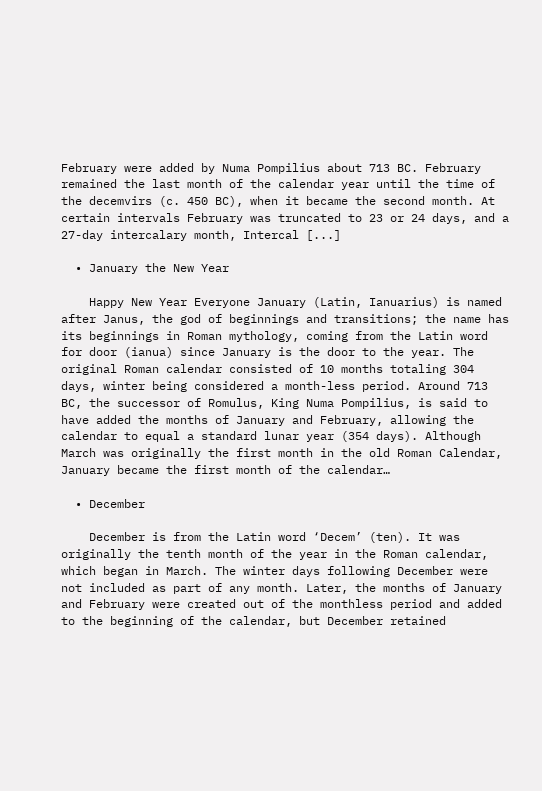February were added by Numa Pompilius about 713 BC. February remained the last month of the calendar year until the time of the decemvirs (c. 450 BC), when it became the second month. At certain intervals February was truncated to 23 or 24 days, and a 27-day intercalary month, Intercal [...]

  • January the New Year

    Happy New Year Everyone January (Latin, Ianuarius) is named after Janus, the god of beginnings and transitions; the name has its beginnings in Roman mythology, coming from the Latin word for door (ianua) since January is the door to the year. The original Roman calendar consisted of 10 months totaling 304 days, winter being considered a month-less period. Around 713 BC, the successor of Romulus, King Numa Pompilius, is said to have added the months of January and February, allowing the calendar to equal a standard lunar year (354 days). Although March was originally the first month in the old Roman Calendar, January became the first month of the calendar…

  • December

    December is from the Latin word ‘Decem’ (ten). It was originally the tenth month of the year in the Roman calendar, which began in March. The winter days following December were not included as part of any month. Later, the months of January and February were created out of the monthless period and added to the beginning of the calendar, but December retained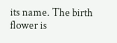its name. The birth flower is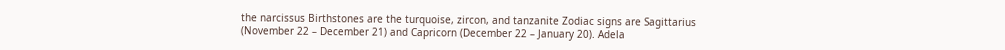the narcissus Birthstones are the turquoise, zircon, and tanzanite Zodiac signs are Sagittarius (November 22 – December 21) and Capricorn (December 22 – January 20). Adela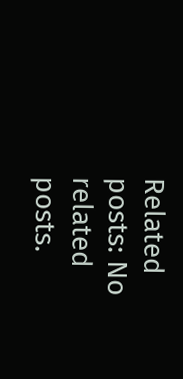Related posts: No related posts.